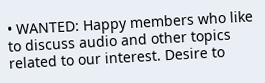• WANTED: Happy members who like to discuss audio and other topics related to our interest. Desire to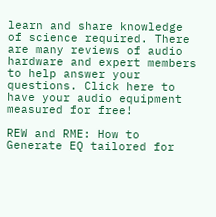learn and share knowledge of science required. There are many reviews of audio hardware and expert members to help answer your questions. Click here to have your audio equipment measured for free!

REW and RME: How to Generate EQ tailored for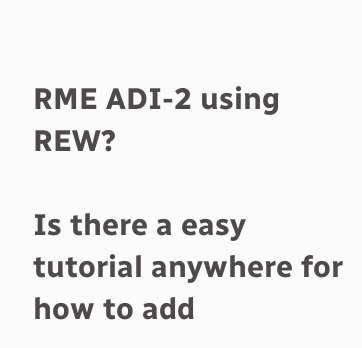RME ADI-2 using REW?

Is there a easy tutorial anywhere for how to add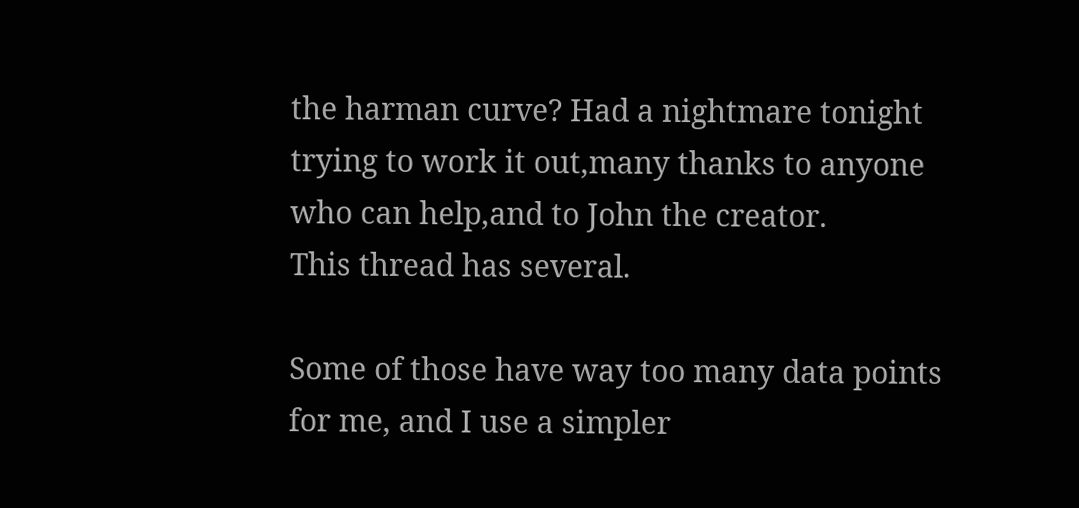the harman curve? Had a nightmare tonight trying to work it out,many thanks to anyone who can help,and to John the creator.
This thread has several.

Some of those have way too many data points for me, and I use a simpler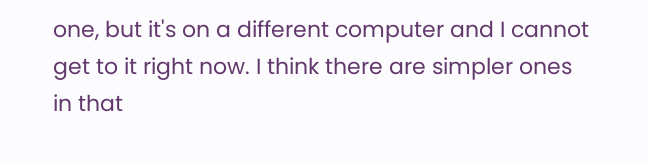one, but it's on a different computer and I cannot get to it right now. I think there are simpler ones in that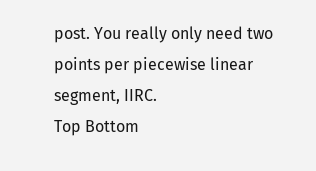post. You really only need two points per piecewise linear segment, IIRC.
Top Bottom